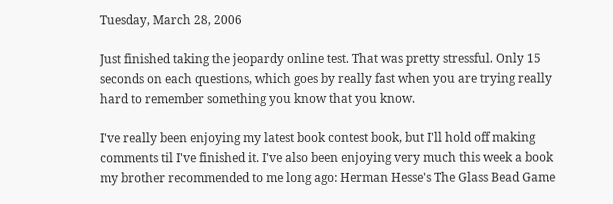Tuesday, March 28, 2006

Just finished taking the jeopardy online test. That was pretty stressful. Only 15 seconds on each questions, which goes by really fast when you are trying really hard to remember something you know that you know.

I've really been enjoying my latest book contest book, but I'll hold off making comments til I've finished it. I've also been enjoying very much this week a book my brother recommended to me long ago: Herman Hesse's The Glass Bead Game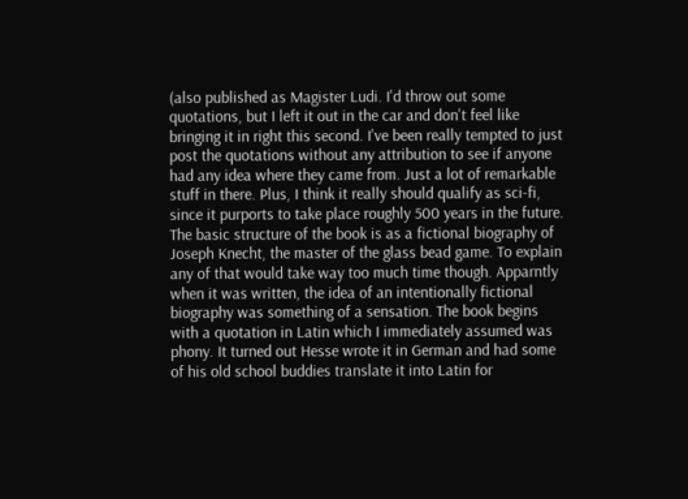(also published as Magister Ludi. I'd throw out some quotations, but I left it out in the car and don't feel like bringing it in right this second. I've been really tempted to just post the quotations without any attribution to see if anyone had any idea where they came from. Just a lot of remarkable stuff in there. Plus, I think it really should qualify as sci-fi, since it purports to take place roughly 500 years in the future. The basic structure of the book is as a fictional biography of Joseph Knecht, the master of the glass bead game. To explain any of that would take way too much time though. Apparntly when it was written, the idea of an intentionally fictional biography was something of a sensation. The book begins with a quotation in Latin which I immediately assumed was phony. It turned out Hesse wrote it in German and had some of his old school buddies translate it into Latin for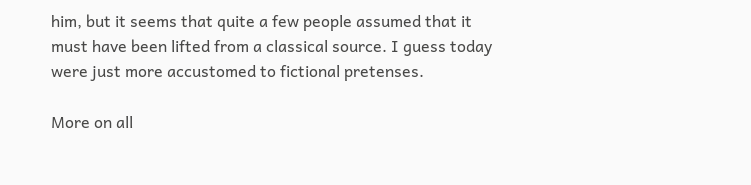him, but it seems that quite a few people assumed that it must have been lifted from a classical source. I guess today were just more accustomed to fictional pretenses.

More on all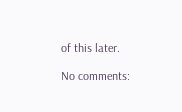of this later.

No comments: